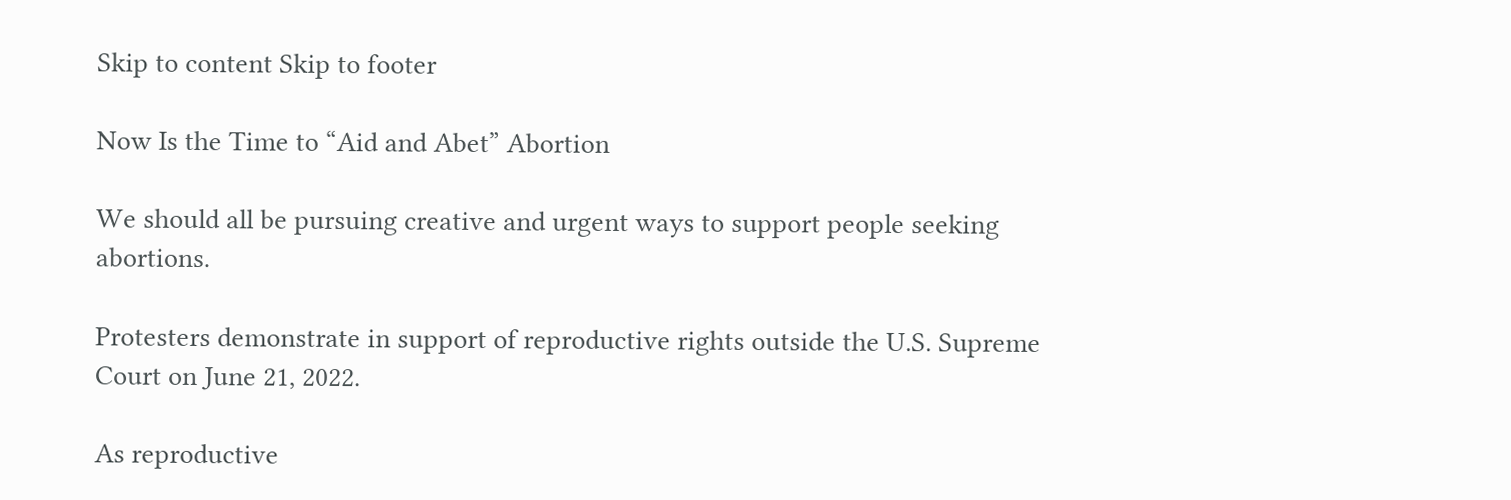Skip to content Skip to footer

Now Is the Time to “Aid and Abet” Abortion

We should all be pursuing creative and urgent ways to support people seeking abortions.

Protesters demonstrate in support of reproductive rights outside the U.S. Supreme Court on June 21, 2022.

As reproductive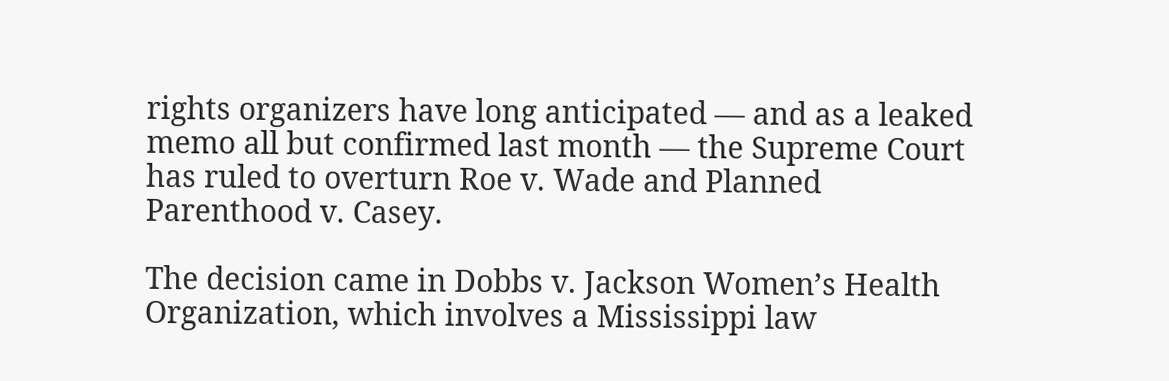rights organizers have long anticipated — and as a leaked memo all but confirmed last month — the Supreme Court has ruled to overturn Roe v. Wade and Planned Parenthood v. Casey.

The decision came in Dobbs v. Jackson Women’s Health Organization, which involves a Mississippi law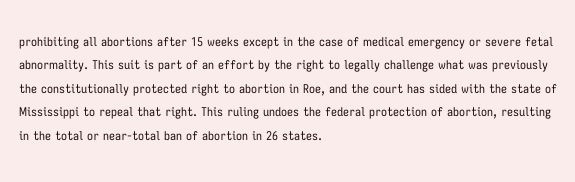prohibiting all abortions after 15 weeks except in the case of medical emergency or severe fetal abnormality. This suit is part of an effort by the right to legally challenge what was previously the constitutionally protected right to abortion in Roe, and the court has sided with the state of Mississippi to repeal that right. This ruling undoes the federal protection of abortion, resulting in the total or near-total ban of abortion in 26 states.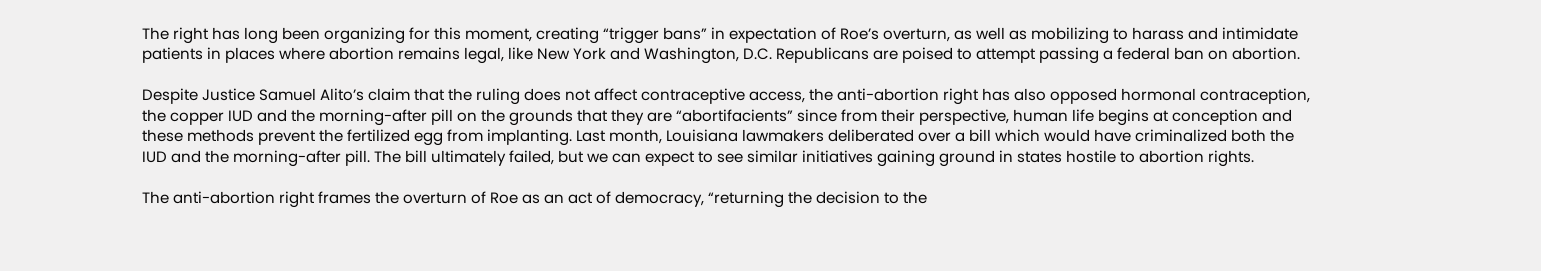The right has long been organizing for this moment, creating “trigger bans” in expectation of Roe’s overturn, as well as mobilizing to harass and intimidate patients in places where abortion remains legal, like New York and Washington, D.C. Republicans are poised to attempt passing a federal ban on abortion.

Despite Justice Samuel Alito’s claim that the ruling does not affect contraceptive access, the anti-abortion right has also opposed hormonal contraception, the copper IUD and the morning-after pill on the grounds that they are “abortifacients” since from their perspective, human life begins at conception and these methods prevent the fertilized egg from implanting. Last month, Louisiana lawmakers deliberated over a bill which would have criminalized both the IUD and the morning-after pill. The bill ultimately failed, but we can expect to see similar initiatives gaining ground in states hostile to abortion rights.

The anti-abortion right frames the overturn of Roe as an act of democracy, “returning the decision to the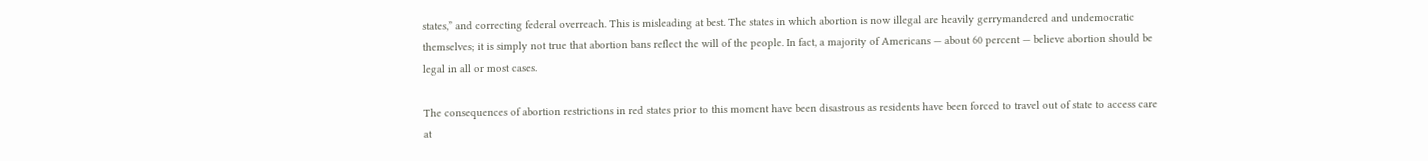states,” and correcting federal overreach. This is misleading at best. The states in which abortion is now illegal are heavily gerrymandered and undemocratic themselves; it is simply not true that abortion bans reflect the will of the people. In fact, a majority of Americans — about 60 percent — believe abortion should be legal in all or most cases.

The consequences of abortion restrictions in red states prior to this moment have been disastrous as residents have been forced to travel out of state to access care at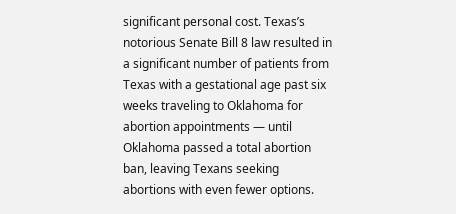significant personal cost. Texas’s notorious Senate Bill 8 law resulted in a significant number of patients from Texas with a gestational age past six weeks traveling to Oklahoma for abortion appointments — until Oklahoma passed a total abortion ban, leaving Texans seeking abortions with even fewer options.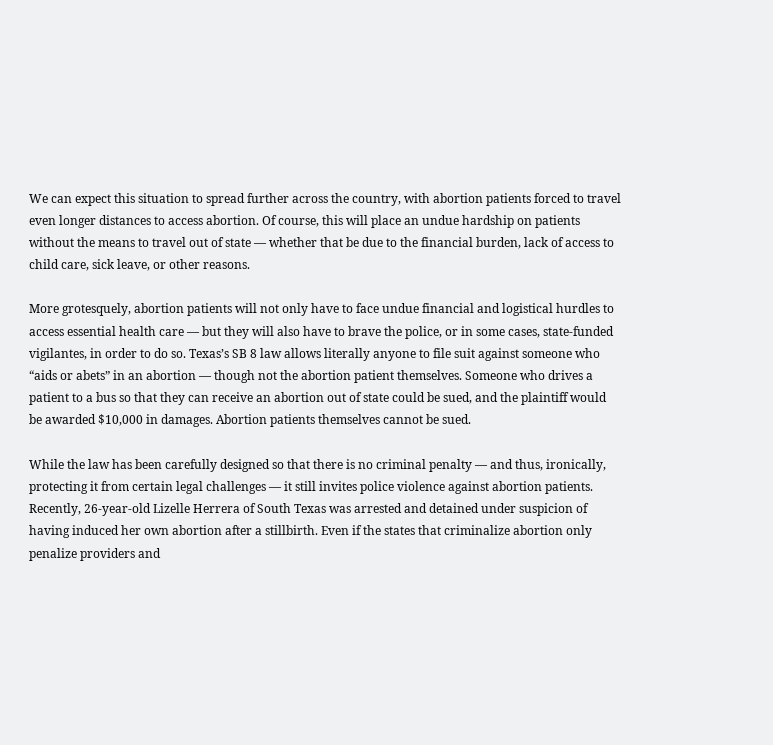We can expect this situation to spread further across the country, with abortion patients forced to travel even longer distances to access abortion. Of course, this will place an undue hardship on patients without the means to travel out of state — whether that be due to the financial burden, lack of access to child care, sick leave, or other reasons.

More grotesquely, abortion patients will not only have to face undue financial and logistical hurdles to access essential health care — but they will also have to brave the police, or in some cases, state-funded vigilantes, in order to do so. Texas’s SB 8 law allows literally anyone to file suit against someone who “aids or abets” in an abortion — though not the abortion patient themselves. Someone who drives a patient to a bus so that they can receive an abortion out of state could be sued, and the plaintiff would be awarded $10,000 in damages. Abortion patients themselves cannot be sued.

While the law has been carefully designed so that there is no criminal penalty — and thus, ironically, protecting it from certain legal challenges — it still invites police violence against abortion patients. Recently, 26-year-old Lizelle Herrera of South Texas was arrested and detained under suspicion of having induced her own abortion after a stillbirth. Even if the states that criminalize abortion only penalize providers and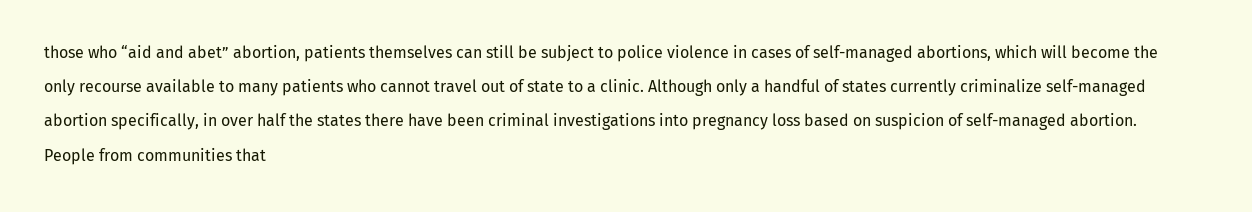those who “aid and abet” abortion, patients themselves can still be subject to police violence in cases of self-managed abortions, which will become the only recourse available to many patients who cannot travel out of state to a clinic. Although only a handful of states currently criminalize self-managed abortion specifically, in over half the states there have been criminal investigations into pregnancy loss based on suspicion of self-managed abortion. People from communities that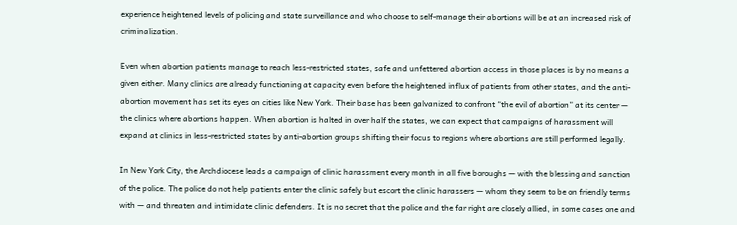experience heightened levels of policing and state surveillance and who choose to self-manage their abortions will be at an increased risk of criminalization.

Even when abortion patients manage to reach less-restricted states, safe and unfettered abortion access in those places is by no means a given either. Many clinics are already functioning at capacity even before the heightened influx of patients from other states, and the anti-abortion movement has set its eyes on cities like New York. Their base has been galvanized to confront “the evil of abortion” at its center — the clinics where abortions happen. When abortion is halted in over half the states, we can expect that campaigns of harassment will expand at clinics in less-restricted states by anti-abortion groups shifting their focus to regions where abortions are still performed legally.

In New York City, the Archdiocese leads a campaign of clinic harassment every month in all five boroughs — with the blessing and sanction of the police. The police do not help patients enter the clinic safely but escort the clinic harassers — whom they seem to be on friendly terms with — and threaten and intimidate clinic defenders. It is no secret that the police and the far right are closely allied, in some cases one and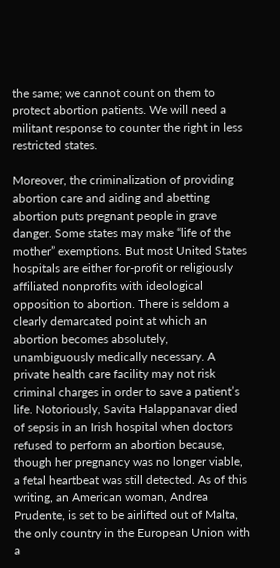the same; we cannot count on them to protect abortion patients. We will need a militant response to counter the right in less restricted states.

Moreover, the criminalization of providing abortion care and aiding and abetting abortion puts pregnant people in grave danger. Some states may make “life of the mother” exemptions. But most United States hospitals are either for-profit or religiously affiliated nonprofits with ideological opposition to abortion. There is seldom a clearly demarcated point at which an abortion becomes absolutely, unambiguously medically necessary. A private health care facility may not risk criminal charges in order to save a patient’s life. Notoriously, Savita Halappanavar died of sepsis in an Irish hospital when doctors refused to perform an abortion because, though her pregnancy was no longer viable, a fetal heartbeat was still detected. As of this writing, an American woman, Andrea Prudente, is set to be airlifted out of Malta, the only country in the European Union with a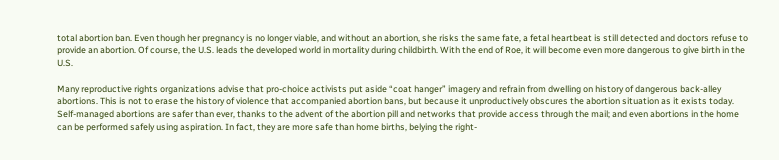total abortion ban. Even though her pregnancy is no longer viable, and without an abortion, she risks the same fate, a fetal heartbeat is still detected and doctors refuse to provide an abortion. Of course, the U.S. leads the developed world in mortality during childbirth. With the end of Roe, it will become even more dangerous to give birth in the U.S.

Many reproductive rights organizations advise that pro-choice activists put aside “coat hanger” imagery and refrain from dwelling on history of dangerous back-alley abortions. This is not to erase the history of violence that accompanied abortion bans, but because it unproductively obscures the abortion situation as it exists today. Self-managed abortions are safer than ever, thanks to the advent of the abortion pill and networks that provide access through the mail; and even abortions in the home can be performed safely using aspiration. In fact, they are more safe than home births, belying the right-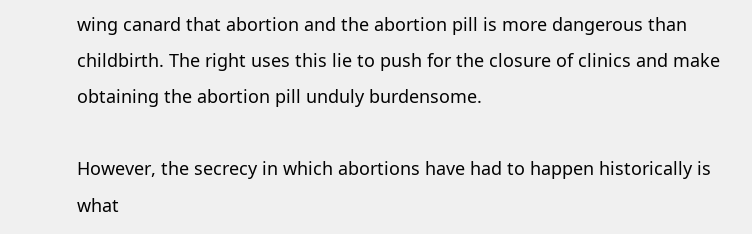wing canard that abortion and the abortion pill is more dangerous than childbirth. The right uses this lie to push for the closure of clinics and make obtaining the abortion pill unduly burdensome.

However, the secrecy in which abortions have had to happen historically is what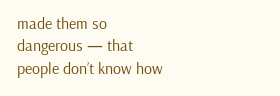made them so dangerous — that people don’t know how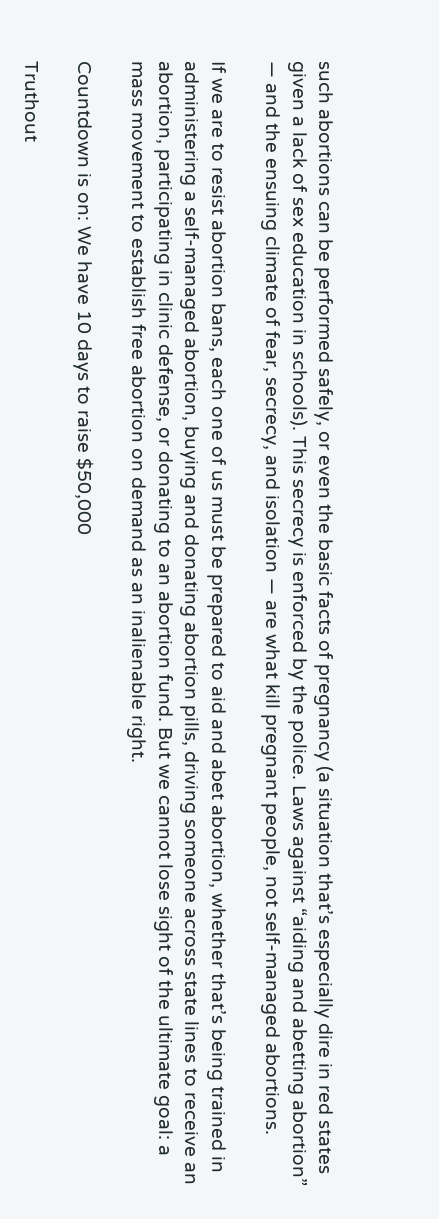such abortions can be performed safely, or even the basic facts of pregnancy (a situation that’s especially dire in red states given a lack of sex education in schools). This secrecy is enforced by the police. Laws against “aiding and abetting abortion” — and the ensuing climate of fear, secrecy, and isolation — are what kill pregnant people, not self-managed abortions.

If we are to resist abortion bans, each one of us must be prepared to aid and abet abortion, whether that’s being trained in administering a self-managed abortion, buying and donating abortion pills, driving someone across state lines to receive an abortion, participating in clinic defense, or donating to an abortion fund. But we cannot lose sight of the ultimate goal: a mass movement to establish free abortion on demand as an inalienable right.

Countdown is on: We have 10 days to raise $50,000

Truthout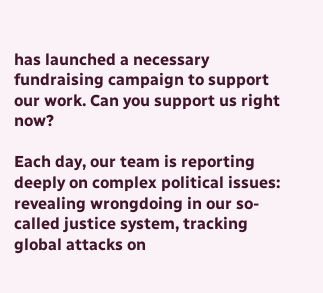has launched a necessary fundraising campaign to support our work. Can you support us right now?

Each day, our team is reporting deeply on complex political issues: revealing wrongdoing in our so-called justice system, tracking global attacks on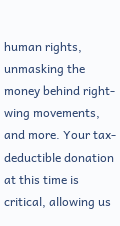human rights, unmasking the money behind right-wing movements, and more. Your tax-deductible donation at this time is critical, allowing us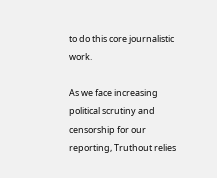to do this core journalistic work.

As we face increasing political scrutiny and censorship for our reporting, Truthout relies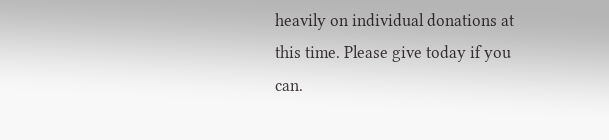heavily on individual donations at this time. Please give today if you can.